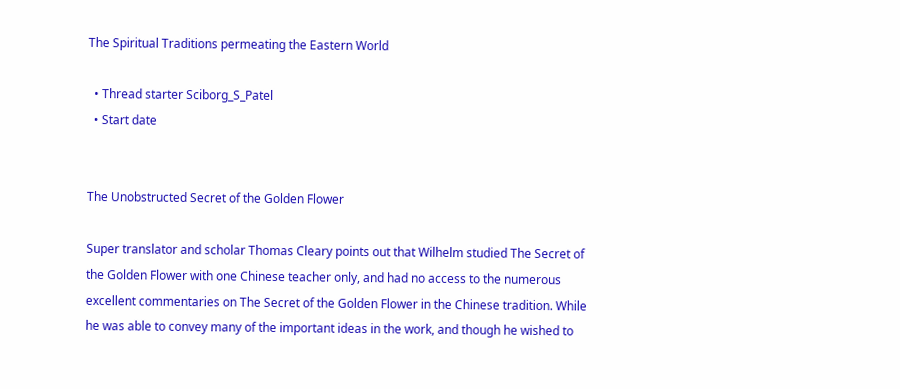The Spiritual Traditions permeating the Eastern World

  • Thread starter Sciborg_S_Patel
  • Start date


The Unobstructed Secret of the Golden Flower

Super translator and scholar Thomas Cleary points out that Wilhelm studied The Secret of the Golden Flower with one Chinese teacher only, and had no access to the numerous excellent commentaries on The Secret of the Golden Flower in the Chinese tradition. While he was able to convey many of the important ideas in the work, and though he wished to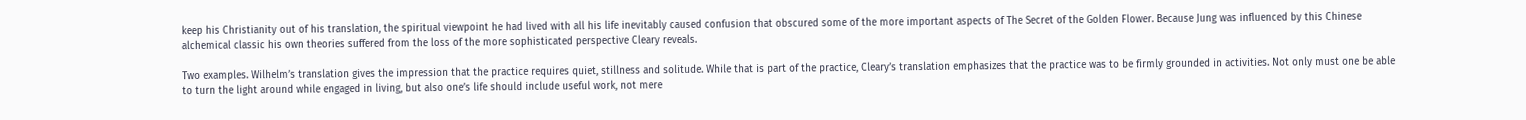keep his Christianity out of his translation, the spiritual viewpoint he had lived with all his life inevitably caused confusion that obscured some of the more important aspects of The Secret of the Golden Flower. Because Jung was influenced by this Chinese alchemical classic his own theories suffered from the loss of the more sophisticated perspective Cleary reveals.

Two examples. Wilhelm’s translation gives the impression that the practice requires quiet, stillness and solitude. While that is part of the practice, Cleary’s translation emphasizes that the practice was to be firmly grounded in activities. Not only must one be able to turn the light around while engaged in living, but also one’s life should include useful work, not mere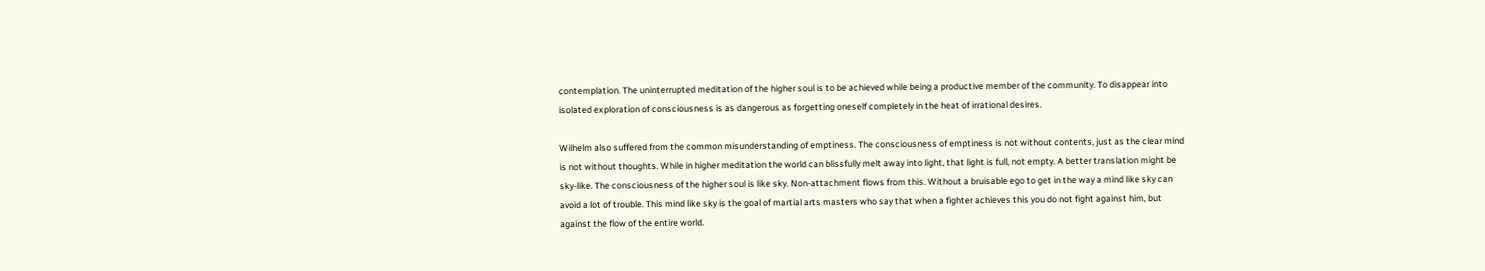contemplation. The uninterrupted meditation of the higher soul is to be achieved while being a productive member of the community. To disappear into isolated exploration of consciousness is as dangerous as forgetting oneself completely in the heat of irrational desires.

Wilhelm also suffered from the common misunderstanding of emptiness. The consciousness of emptiness is not without contents, just as the clear mind is not without thoughts. While in higher meditation the world can blissfully melt away into light, that light is full, not empty. A better translation might be sky-like. The consciousness of the higher soul is like sky. Non-attachment flows from this. Without a bruisable ego to get in the way a mind like sky can avoid a lot of trouble. This mind like sky is the goal of martial arts masters who say that when a fighter achieves this you do not fight against him, but against the flow of the entire world.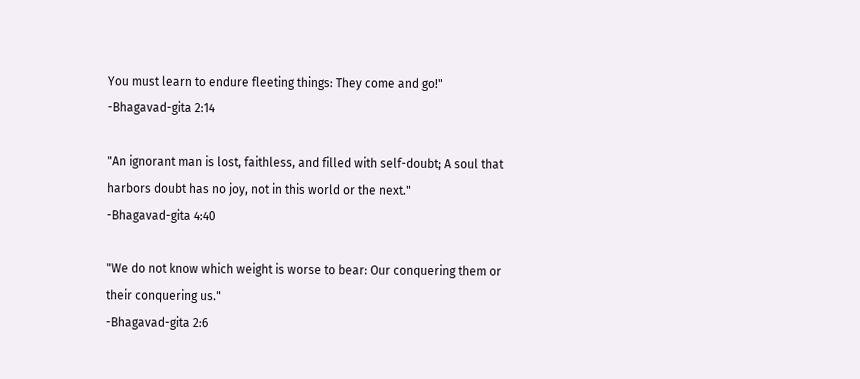You must learn to endure fleeting things: They come and go!"
-Bhagavad-gita 2:14

"An ignorant man is lost, faithless, and filled with self-doubt; A soul that harbors doubt has no joy, not in this world or the next."
-Bhagavad-gita 4:40

"We do not know which weight is worse to bear: Our conquering them or their conquering us."
-Bhagavad-gita 2:6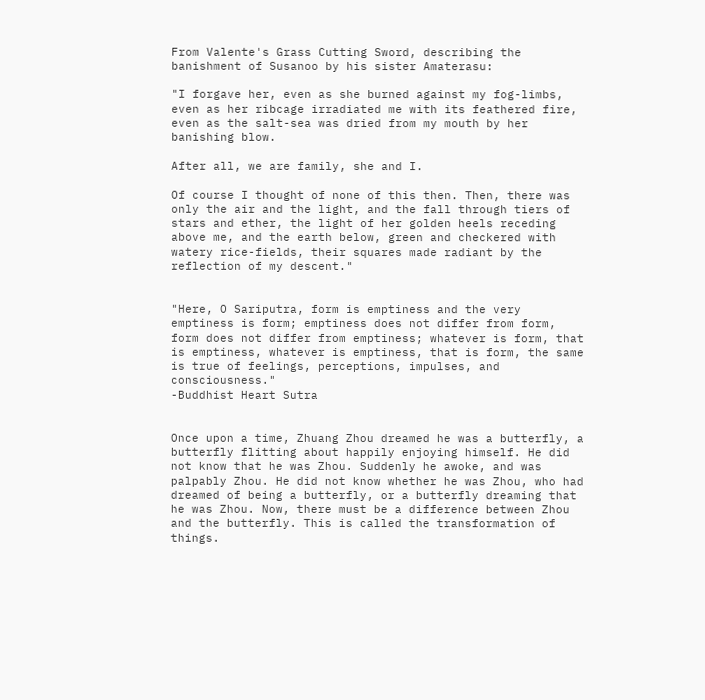From Valente's Grass Cutting Sword, describing the banishment of Susanoo by his sister Amaterasu:

"I forgave her, even as she burned against my fog-limbs, even as her ribcage irradiated me with its feathered fire, even as the salt-sea was dried from my mouth by her banishing blow.

After all, we are family, she and I.

Of course I thought of none of this then. Then, there was only the air and the light, and the fall through tiers of stars and ether, the light of her golden heels receding above me, and the earth below, green and checkered with watery rice-fields, their squares made radiant by the reflection of my descent."


"Here, O Sariputra, form is emptiness and the very emptiness is form; emptiness does not differ from form, form does not differ from emptiness; whatever is form, that is emptiness, whatever is emptiness, that is form, the same is true of feelings, perceptions, impulses, and consciousness."
-Buddhist Heart Sutra


Once upon a time, Zhuang Zhou dreamed he was a butterfly, a butterfly flitting about happily enjoying himself. He did not know that he was Zhou. Suddenly he awoke, and was palpably Zhou. He did not know whether he was Zhou, who had dreamed of being a butterfly, or a butterfly dreaming that he was Zhou. Now, there must be a difference between Zhou and the butterfly. This is called the transformation of things.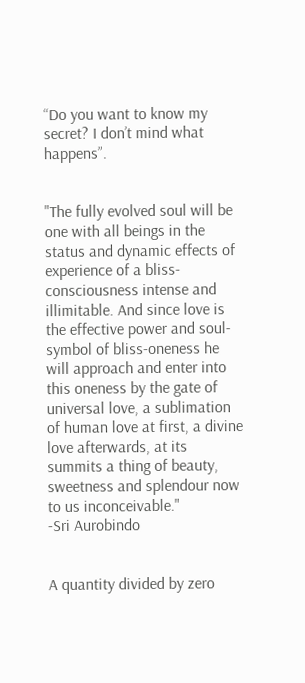“Do you want to know my secret? I don’t mind what happens”.


"The fully evolved soul will be one with all beings in the status and dynamic effects of experience of a bliss-consciousness intense and illimitable. And since love is the effective power and soul-symbol of bliss-oneness he will approach and enter into this oneness by the gate of universal love, a sublimation of human love at first, a divine love afterwards, at its summits a thing of beauty, sweetness and splendour now to us inconceivable."
-Sri Aurobindo


A quantity divided by zero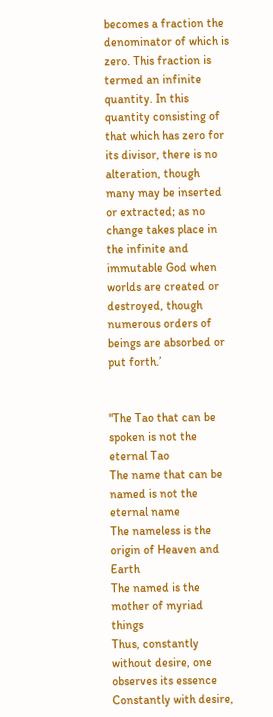becomes a fraction the denominator of which is zero. This fraction is termed an infinite quantity. In this quantity consisting of that which has zero for its divisor, there is no alteration, though many may be inserted or extracted; as no change takes place in the infinite and immutable God when worlds are created or destroyed, though numerous orders of beings are absorbed or put forth.’


"The Tao that can be spoken is not the eternal Tao
The name that can be named is not the eternal name
The nameless is the origin of Heaven and Earth
The named is the mother of myriad things
Thus, constantly without desire, one observes its essence
Constantly with desire,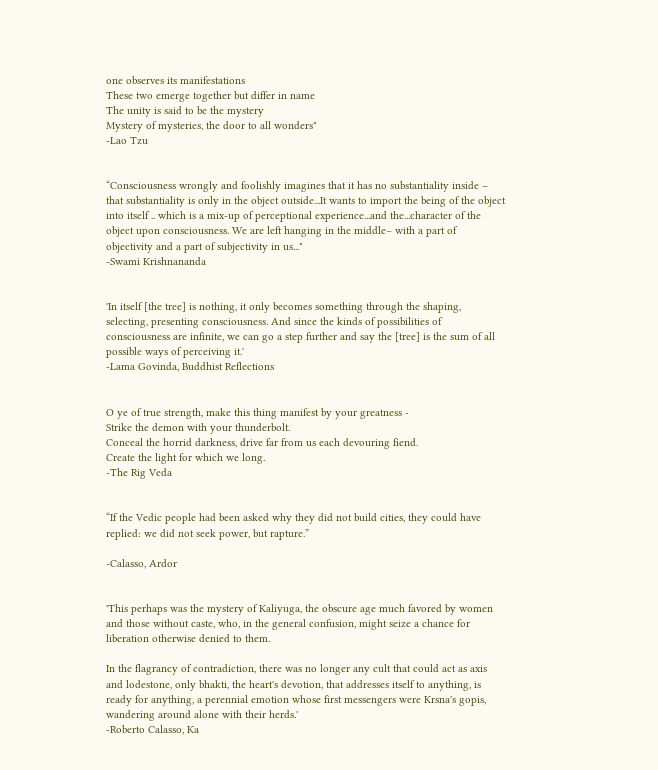one observes its manifestations
These two emerge together but differ in name
The unity is said to be the mystery
Mystery of mysteries, the door to all wonders"
-Lao Tzu


“Consciousness wrongly and foolishly imagines that it has no substantiality inside – that substantiality is only in the object outside...It wants to import the being of the object into itself .. which is a mix-up of perceptional experience...and the...character of the object upon consciousness. We are left hanging in the middle– with a part of objectivity and a part of subjectivity in us..."
-Swami Krishnananda


'In itself [the tree] is nothing, it only becomes something through the shaping, selecting, presenting consciousness. And since the kinds of possibilities of consciousness are infinite, we can go a step further and say the [tree] is the sum of all possible ways of perceiving it.'
-Lama Govinda, Buddhist Reflections


O ye of true strength, make this thing manifest by your greatness -
Strike the demon with your thunderbolt.
Conceal the horrid darkness, drive far from us each devouring fiend.
Create the light for which we long.
-The Rig Veda


“If the Vedic people had been asked why they did not build cities, they could have replied: we did not seek power, but rapture.”

-Calasso, Ardor


'This perhaps was the mystery of Kaliyuga, the obscure age much favored by women and those without caste, who, in the general confusion, might seize a chance for liberation otherwise denied to them.

In the flagrancy of contradiction, there was no longer any cult that could act as axis and lodestone, only bhakti, the heart's devotion, that addresses itself to anything, is ready for anything, a perennial emotion whose first messengers were Krsna's gopis, wandering around alone with their herds.'
-Roberto Calasso, Ka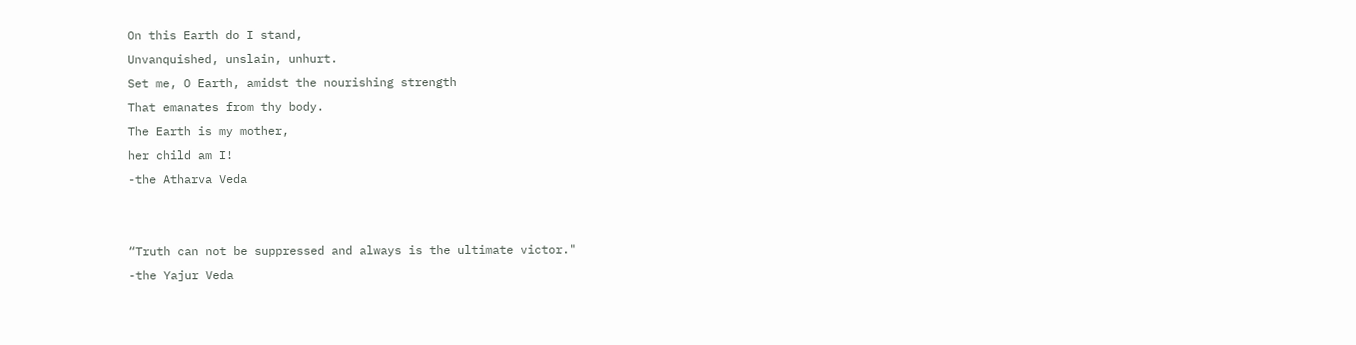On this Earth do I stand,
Unvanquished, unslain, unhurt.
Set me, O Earth, amidst the nourishing strength
That emanates from thy body.
The Earth is my mother,
her child am I!
-the Atharva Veda


“Truth can not be suppressed and always is the ultimate victor."
-the Yajur Veda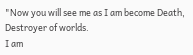"Now you will see me as I am become Death, Destroyer of worlds.
I am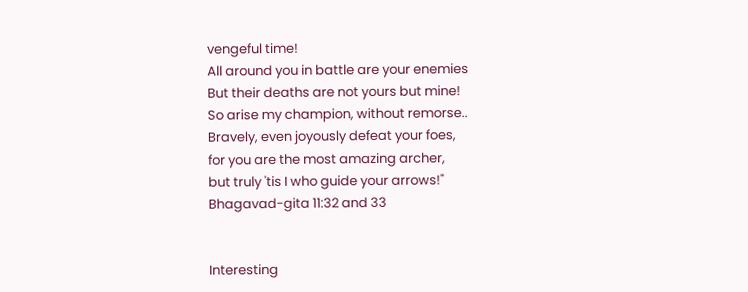vengeful time!
All around you in battle are your enemies
But their deaths are not yours but mine!
So arise my champion, without remorse..
Bravely, even joyously defeat your foes,
for you are the most amazing archer,
but truly 'tis I who guide your arrows!"
Bhagavad-gita 11:32 and 33


Interesting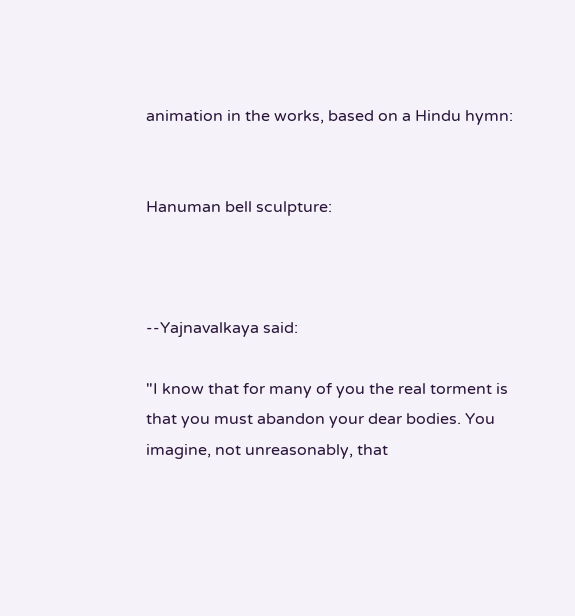animation in the works, based on a Hindu hymn:


Hanuman bell sculpture:



--Yajnavalkaya said:

"I know that for many of you the real torment is that you must abandon your dear bodies. You imagine, not unreasonably, that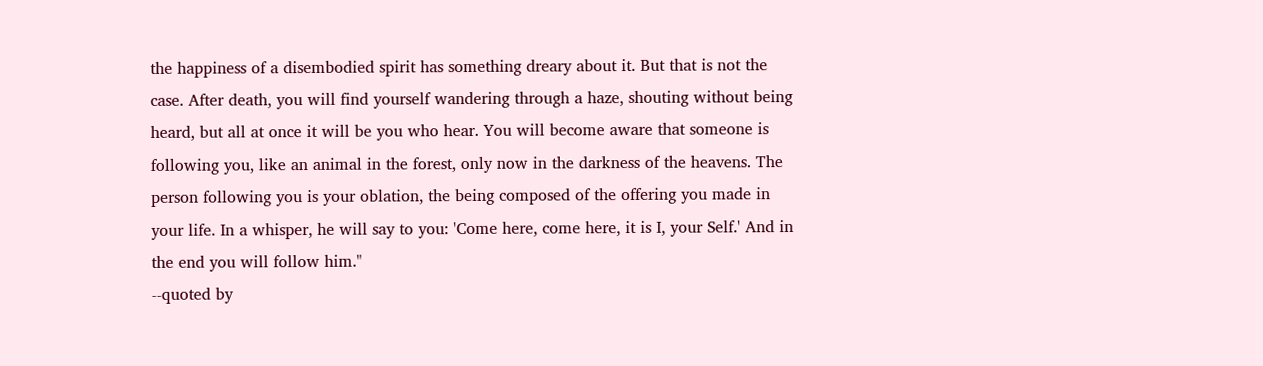the happiness of a disembodied spirit has something dreary about it. But that is not the case. After death, you will find yourself wandering through a haze, shouting without being heard, but all at once it will be you who hear. You will become aware that someone is following you, like an animal in the forest, only now in the darkness of the heavens. The person following you is your oblation, the being composed of the offering you made in your life. In a whisper, he will say to you: 'Come here, come here, it is I, your Self.' And in the end you will follow him."
--quoted by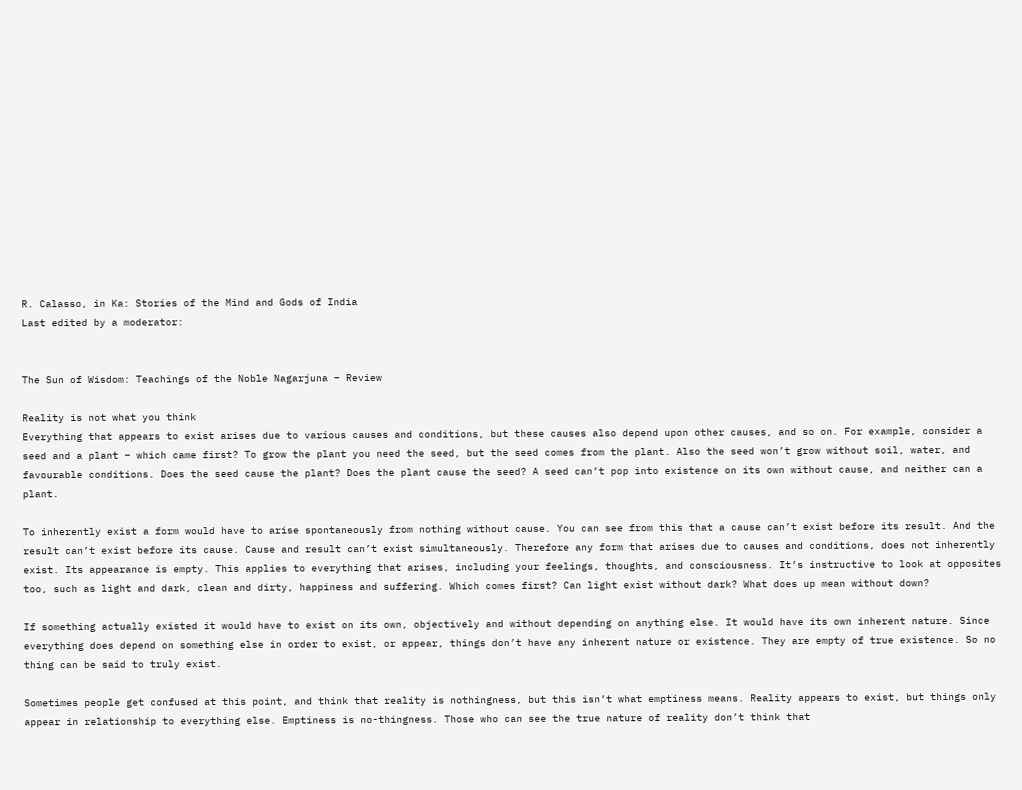R. Calasso, in Ka: Stories of the Mind and Gods of India
Last edited by a moderator:


The Sun of Wisdom: Teachings of the Noble Nagarjuna – Review

Reality is not what you think
Everything that appears to exist arises due to various causes and conditions, but these causes also depend upon other causes, and so on. For example, consider a seed and a plant – which came first? To grow the plant you need the seed, but the seed comes from the plant. Also the seed won’t grow without soil, water, and favourable conditions. Does the seed cause the plant? Does the plant cause the seed? A seed can’t pop into existence on its own without cause, and neither can a plant.

To inherently exist a form would have to arise spontaneously from nothing without cause. You can see from this that a cause can’t exist before its result. And the result can’t exist before its cause. Cause and result can’t exist simultaneously. Therefore any form that arises due to causes and conditions, does not inherently exist. Its appearance is empty. This applies to everything that arises, including your feelings, thoughts, and consciousness. It’s instructive to look at opposites too, such as light and dark, clean and dirty, happiness and suffering. Which comes first? Can light exist without dark? What does up mean without down?

If something actually existed it would have to exist on its own, objectively and without depending on anything else. It would have its own inherent nature. Since everything does depend on something else in order to exist, or appear, things don’t have any inherent nature or existence. They are empty of true existence. So no thing can be said to truly exist.

Sometimes people get confused at this point, and think that reality is nothingness, but this isn’t what emptiness means. Reality appears to exist, but things only appear in relationship to everything else. Emptiness is no-thingness. Those who can see the true nature of reality don’t think that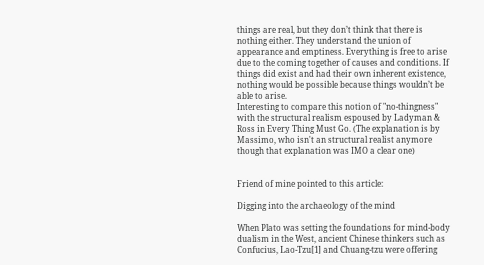things are real, but they don’t think that there is nothing either. They understand the union of appearance and emptiness. Everything is free to arise due to the coming together of causes and conditions. If things did exist and had their own inherent existence, nothing would be possible because things wouldn’t be able to arise.
Interesting to compare this notion of "no-thingness" with the structural realism espoused by Ladyman & Ross in Every Thing Must Go. (The explanation is by Massimo, who isn't an structural realist anymore though that explanation was IMO a clear one)


Friend of mine pointed to this article:

Digging into the archaeology of the mind

When Plato was setting the foundations for mind-body dualism in the West, ancient Chinese thinkers such as Confucius, Lao-Tzu[1] and Chuang-tzu were offering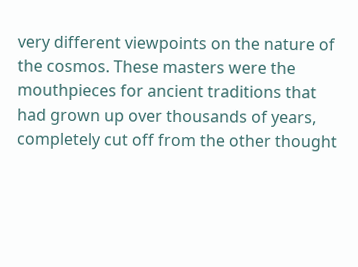very different viewpoints on the nature of the cosmos. These masters were the mouthpieces for ancient traditions that had grown up over thousands of years, completely cut off from the other thought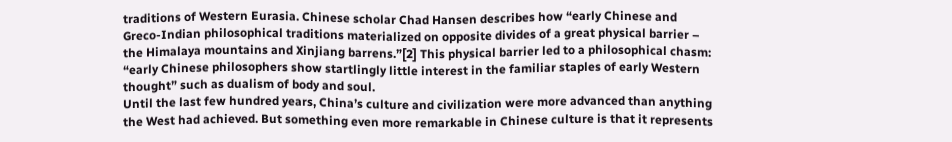traditions of Western Eurasia. Chinese scholar Chad Hansen describes how “early Chinese and Greco-Indian philosophical traditions materialized on opposite divides of a great physical barrier – the Himalaya mountains and Xinjiang barrens.”[2] This physical barrier led to a philosophical chasm: “early Chinese philosophers show startlingly little interest in the familiar staples of early Western thought” such as dualism of body and soul.
Until the last few hundred years, China’s culture and civilization were more advanced than anything the West had achieved. But something even more remarkable in Chinese culture is that it represents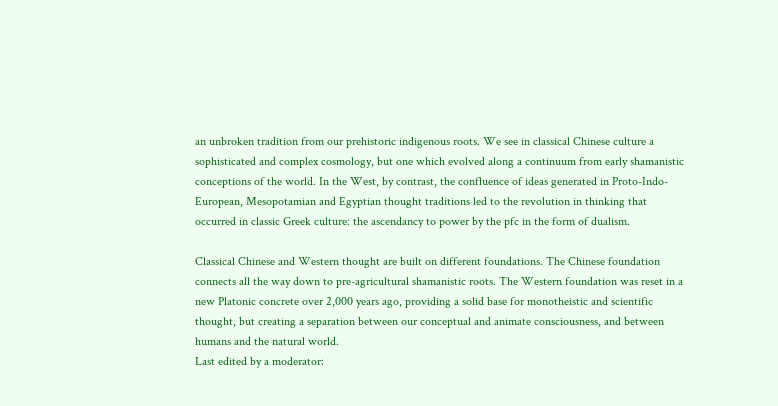an unbroken tradition from our prehistoric indigenous roots. We see in classical Chinese culture a sophisticated and complex cosmology, but one which evolved along a continuum from early shamanistic conceptions of the world. In the West, by contrast, the confluence of ideas generated in Proto-Indo-European, Mesopotamian and Egyptian thought traditions led to the revolution in thinking that occurred in classic Greek culture: the ascendancy to power by the pfc in the form of dualism.

Classical Chinese and Western thought are built on different foundations. The Chinese foundation connects all the way down to pre-agricultural shamanistic roots. The Western foundation was reset in a new Platonic concrete over 2,000 years ago, providing a solid base for monotheistic and scientific thought, but creating a separation between our conceptual and animate consciousness, and between humans and the natural world.
Last edited by a moderator: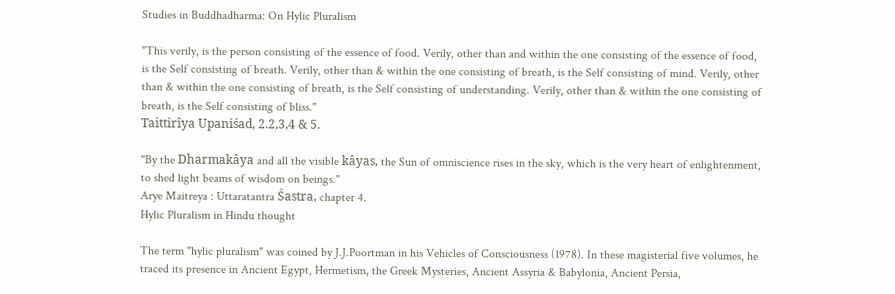Studies in Buddhadharma: On Hylic Pluralism

"This verily, is the person consisting of the essence of food. Verily, other than and within the one consisting of the essence of food, is the Self consisting of breath. Verily, other than & within the one consisting of breath, is the Self consisting of mind. Verily, other than & within the one consisting of breath, is the Self consisting of understanding. Verily, other than & within the one consisting of breath, is the Self consisting of bliss."
Taittirîya Upaniśad, 2.2,3,4 & 5.

"By the Dharmakâya and all the visible kâyas, the Sun of omniscience rises in the sky, which is the very heart of enlightenment, to shed light beams of wisdom on beings."
Arye Maitreya : Uttaratantra Śastra, chapter 4.
Hylic Pluralism in Hindu thought

The term "hylic pluralism" was coined by J.J.Poortman in his Vehicles of Consciousness (1978). In these magisterial five volumes, he traced its presence in Ancient Egypt, Hermetism, the Greek Mysteries, Ancient Assyria & Babylonia, Ancient Persia,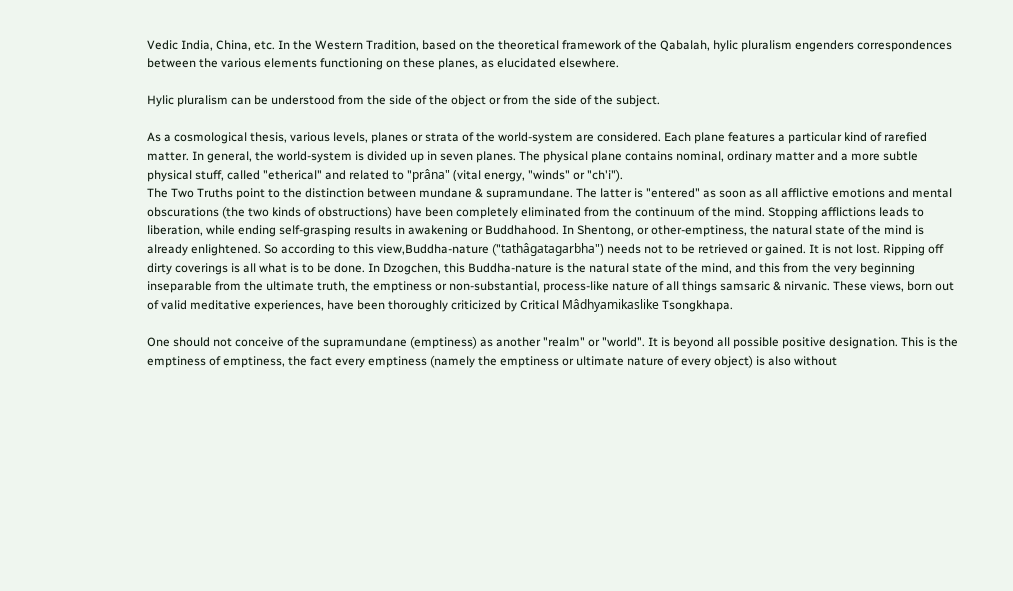Vedic India, China, etc. In the Western Tradition, based on the theoretical framework of the Qabalah, hylic pluralism engenders correspondences between the various elements functioning on these planes, as elucidated elsewhere.

Hylic pluralism can be understood from the side of the object or from the side of the subject.

As a cosmological thesis, various levels, planes or strata of the world-system are considered. Each plane features a particular kind of rarefied matter. In general, the world-system is divided up in seven planes. The physical plane contains nominal, ordinary matter and a more subtle physical stuff, called "etherical" and related to "prâna" (vital energy, "winds" or "ch'i").
The Two Truths point to the distinction between mundane & supramundane. The latter is "entered" as soon as all afflictive emotions and mental obscurations (the two kinds of obstructions) have been completely eliminated from the continuum of the mind. Stopping afflictions leads to liberation, while ending self-grasping results in awakening or Buddhahood. In Shentong, or other-emptiness, the natural state of the mind is already enlightened. So according to this view,Buddha-nature ("tathâgatagarbha") needs not to be retrieved or gained. It is not lost. Ripping off dirty coverings is all what is to be done. In Dzogchen, this Buddha-nature is the natural state of the mind, and this from the very beginning inseparable from the ultimate truth, the emptiness or non-substantial, process-like nature of all things samsaric & nirvanic. These views, born out of valid meditative experiences, have been thoroughly criticized by Critical Mâdhyamikaslike Tsongkhapa.

One should not conceive of the supramundane (emptiness) as another "realm" or "world". It is beyond all possible positive designation. This is the emptiness of emptiness, the fact every emptiness (namely the emptiness or ultimate nature of every object) is also without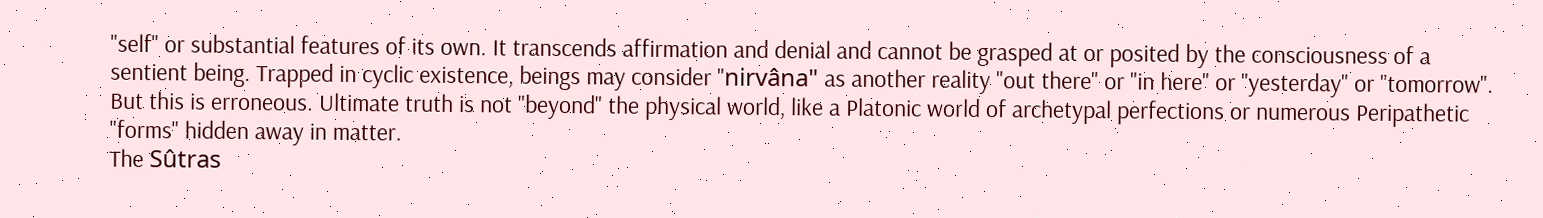"self" or substantial features of its own. It transcends affirmation and denial and cannot be grasped at or posited by the consciousness of a sentient being. Trapped in cyclic existence, beings may consider "nirvâna" as another reality "out there" or "in here" or "yesterday" or "tomorrow". But this is erroneous. Ultimate truth is not "beyond" the physical world, like a Platonic world of archetypal perfections or numerous Peripathetic "forms" hidden away in matter.
The Sûtras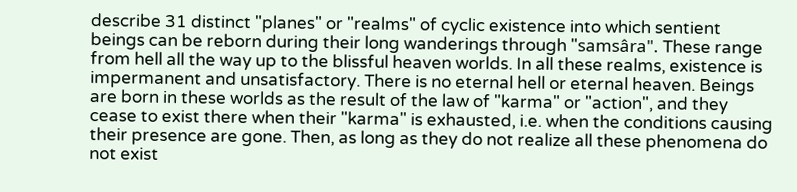describe 31 distinct "planes" or "realms" of cyclic existence into which sentient beings can be reborn during their long wanderings through "samsâra". These range from hell all the way up to the blissful heaven worlds. In all these realms, existence is impermanent and unsatisfactory. There is no eternal hell or eternal heaven. Beings are born in these worlds as the result of the law of "karma" or "action", and they cease to exist there when their "karma" is exhausted, i.e. when the conditions causing their presence are gone. Then, as long as they do not realize all these phenomena do not exist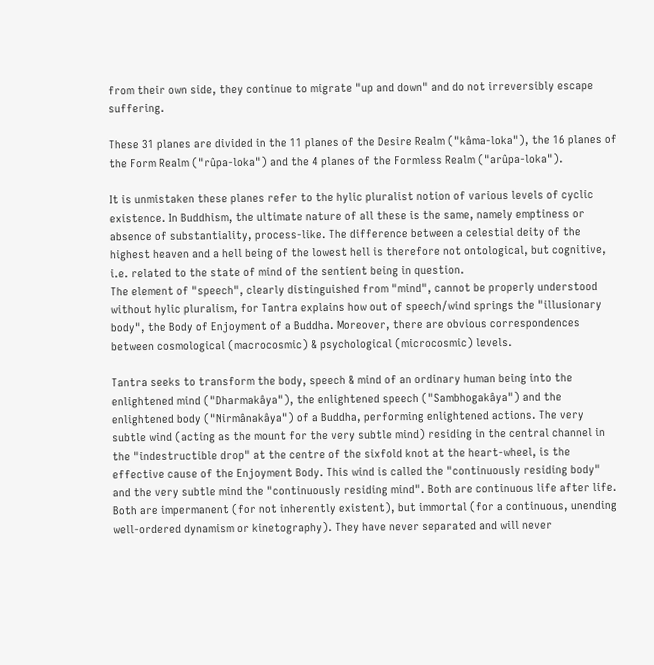from their own side, they continue to migrate "up and down" and do not irreversibly escape suffering.

These 31 planes are divided in the 11 planes of the Desire Realm ("kâma-loka"), the 16 planes of the Form Realm ("rûpa-loka") and the 4 planes of the Formless Realm ("arûpa-loka").

It is unmistaken these planes refer to the hylic pluralist notion of various levels of cyclic existence. In Buddhism, the ultimate nature of all these is the same, namely emptiness or absence of substantiality, process-like. The difference between a celestial deity of the highest heaven and a hell being of the lowest hell is therefore not ontological, but cognitive, i.e. related to the state of mind of the sentient being in question.
The element of "speech", clearly distinguished from "mind", cannot be properly understood without hylic pluralism, for Tantra explains how out of speech/wind springs the "illusionary body", the Body of Enjoyment of a Buddha. Moreover, there are obvious correspondences between cosmological (macrocosmic) & psychological (microcosmic) levels.

Tantra seeks to transform the body, speech & mind of an ordinary human being into the enlightened mind ("Dharmakâya"), the enlightened speech ("Sambhogakâya") and the enlightened body ("Nirmânakâya") of a Buddha, performing enlightened actions. The very subtle wind (acting as the mount for the very subtle mind) residing in the central channel in the "indestructible drop" at the centre of the sixfold knot at the heart-wheel, is the effective cause of the Enjoyment Body. This wind is called the "continuously residing body" and the very subtle mind the "continuously residing mind". Both are continuous life after life. Both are impermanent (for not inherently existent), but immortal (for a continuous, unending well-ordered dynamism or kinetography). They have never separated and will never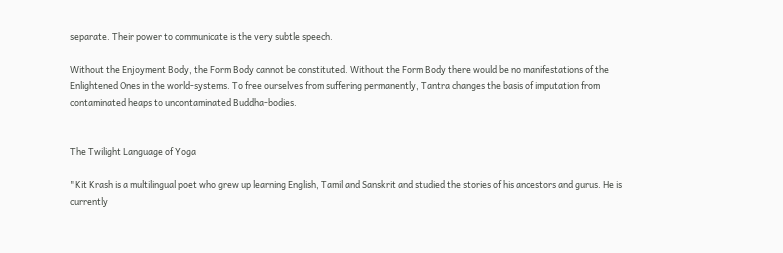separate. Their power to communicate is the very subtle speech.

Without the Enjoyment Body, the Form Body cannot be constituted. Without the Form Body there would be no manifestations of the Enlightened Ones in the world-systems. To free ourselves from suffering permanently, Tantra changes the basis of imputation from contaminated heaps to uncontaminated Buddha-bodies.


The Twilight Language of Yoga

"Kit Krash is a multilingual poet who grew up learning English, Tamil and Sanskrit and studied the stories of his ancestors and gurus. He is currently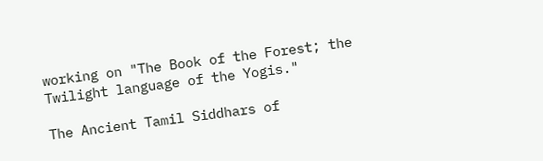working on "The Book of the Forest; the Twilight language of the Yogis."

The Ancient Tamil Siddhars of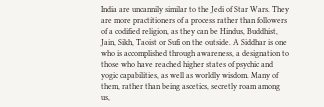India are uncannily similar to the Jedi of Star Wars. They are more practitioners of a process rather than followers of a codified religion, as they can be Hindus, Buddhist, Jain, Sikh, Taoist or Sufi on the outside. A Siddhar is one who is accomplished through awareness, a designation to those who have reached higher states of psychic and yogic capabilities, as well as worldly wisdom. Many of them, rather than being ascetics, secretly roam among us,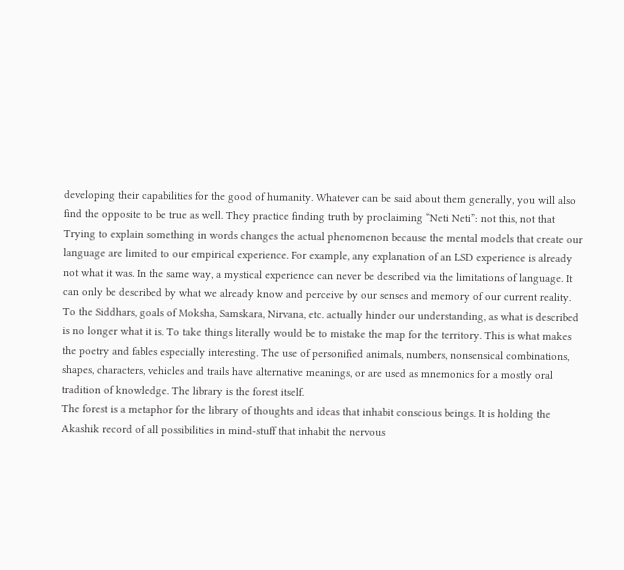developing their capabilities for the good of humanity. Whatever can be said about them generally, you will also find the opposite to be true as well. They practice finding truth by proclaiming “Neti Neti”: not this, not that
Trying to explain something in words changes the actual phenomenon because the mental models that create our language are limited to our empirical experience. For example, any explanation of an LSD experience is already not what it was. In the same way, a mystical experience can never be described via the limitations of language. It can only be described by what we already know and perceive by our senses and memory of our current reality. To the Siddhars, goals of Moksha, Samskara, Nirvana, etc. actually hinder our understanding, as what is described is no longer what it is. To take things literally would be to mistake the map for the territory. This is what makes the poetry and fables especially interesting. The use of personified animals, numbers, nonsensical combinations, shapes, characters, vehicles and trails have alternative meanings, or are used as mnemonics for a mostly oral tradition of knowledge. The library is the forest itself.
The forest is a metaphor for the library of thoughts and ideas that inhabit conscious beings. It is holding the Akashik record of all possibilities in mind-stuff that inhabit the nervous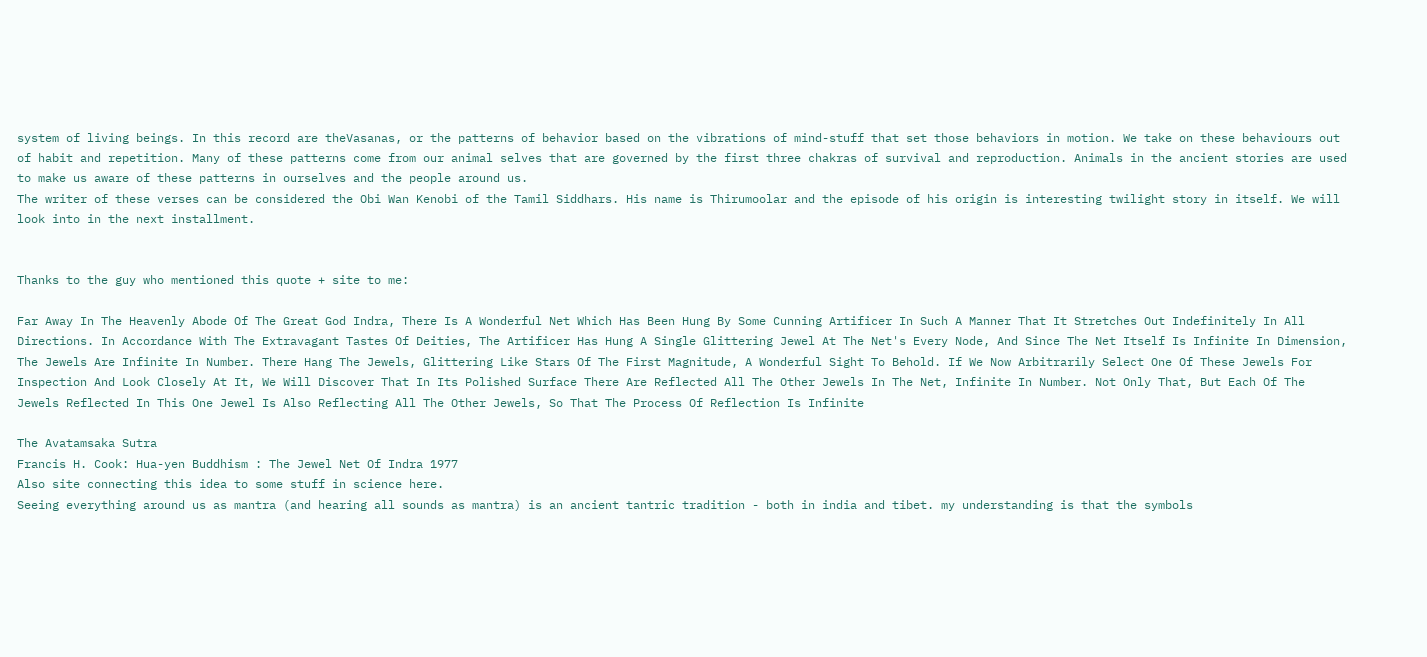system of living beings. In this record are theVasanas, or the patterns of behavior based on the vibrations of mind-stuff that set those behaviors in motion. We take on these behaviours out of habit and repetition. Many of these patterns come from our animal selves that are governed by the first three chakras of survival and reproduction. Animals in the ancient stories are used to make us aware of these patterns in ourselves and the people around us.
The writer of these verses can be considered the Obi Wan Kenobi of the Tamil Siddhars. His name is Thirumoolar and the episode of his origin is interesting twilight story in itself. We will look into in the next installment.


Thanks to the guy who mentioned this quote + site to me:

Far Away In The Heavenly Abode Of The Great God Indra, There Is A Wonderful Net Which Has Been Hung By Some Cunning Artificer In Such A Manner That It Stretches Out Indefinitely In All Directions. In Accordance With The Extravagant Tastes Of Deities, The Artificer Has Hung A Single Glittering Jewel At The Net's Every Node, And Since The Net Itself Is Infinite In Dimension, The Jewels Are Infinite In Number. There Hang The Jewels, Glittering Like Stars Of The First Magnitude, A Wonderful Sight To Behold. If We Now Arbitrarily Select One Of These Jewels For Inspection And Look Closely At It, We Will Discover That In Its Polished Surface There Are Reflected All The Other Jewels In The Net, Infinite In Number. Not Only That, But Each Of The Jewels Reflected In This One Jewel Is Also Reflecting All The Other Jewels, So That The Process Of Reflection Is Infinite

The Avatamsaka Sutra
Francis H. Cook: Hua-yen Buddhism : The Jewel Net Of Indra 1977
Also site connecting this idea to some stuff in science here.
Seeing everything around us as mantra (and hearing all sounds as mantra) is an ancient tantric tradition - both in india and tibet. my understanding is that the symbols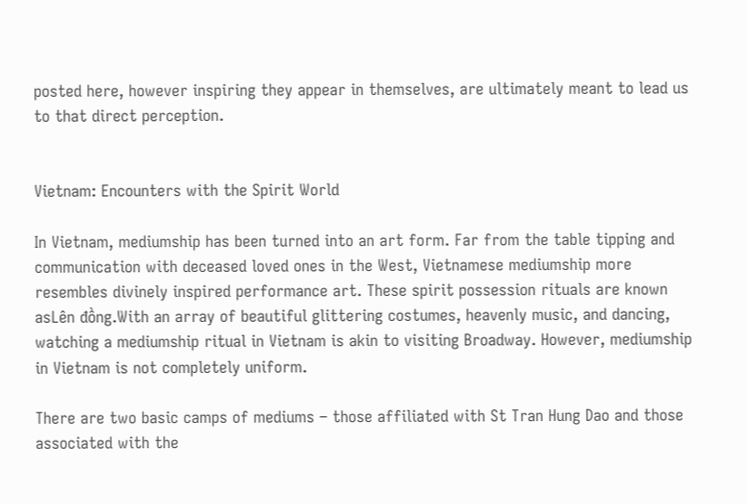posted here, however inspiring they appear in themselves, are ultimately meant to lead us to that direct perception.


Vietnam: Encounters with the Spirit World

In Vietnam, mediumship has been turned into an art form. Far from the table tipping and communication with deceased loved ones in the West, Vietnamese mediumship more resembles divinely inspired performance art. These spirit possession rituals are known asLên đồng.With an array of beautiful glittering costumes, heavenly music, and dancing, watching a mediumship ritual in Vietnam is akin to visiting Broadway. However, mediumship in Vietnam is not completely uniform.

There are two basic camps of mediums – those affiliated with St Tran Hung Dao and those associated with the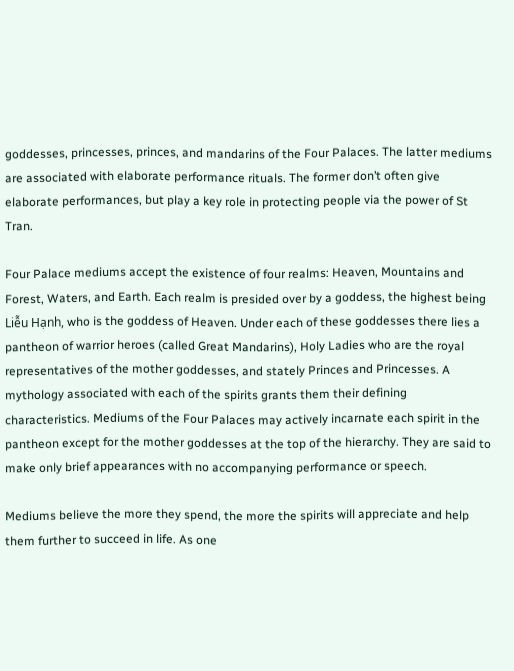goddesses, princesses, princes, and mandarins of the Four Palaces. The latter mediums are associated with elaborate performance rituals. The former don’t often give elaborate performances, but play a key role in protecting people via the power of St Tran.

Four Palace mediums accept the existence of four realms: Heaven, Mountains and Forest, Waters, and Earth. Each realm is presided over by a goddess, the highest being Liễu Hạnh, who is the goddess of Heaven. Under each of these goddesses there lies a pantheon of warrior heroes (called Great Mandarins), Holy Ladies who are the royal representatives of the mother goddesses, and stately Princes and Princesses. A mythology associated with each of the spirits grants them their defining characteristics. Mediums of the Four Palaces may actively incarnate each spirit in the pantheon except for the mother goddesses at the top of the hierarchy. They are said to make only brief appearances with no accompanying performance or speech.

Mediums believe the more they spend, the more the spirits will appreciate and help them further to succeed in life. As one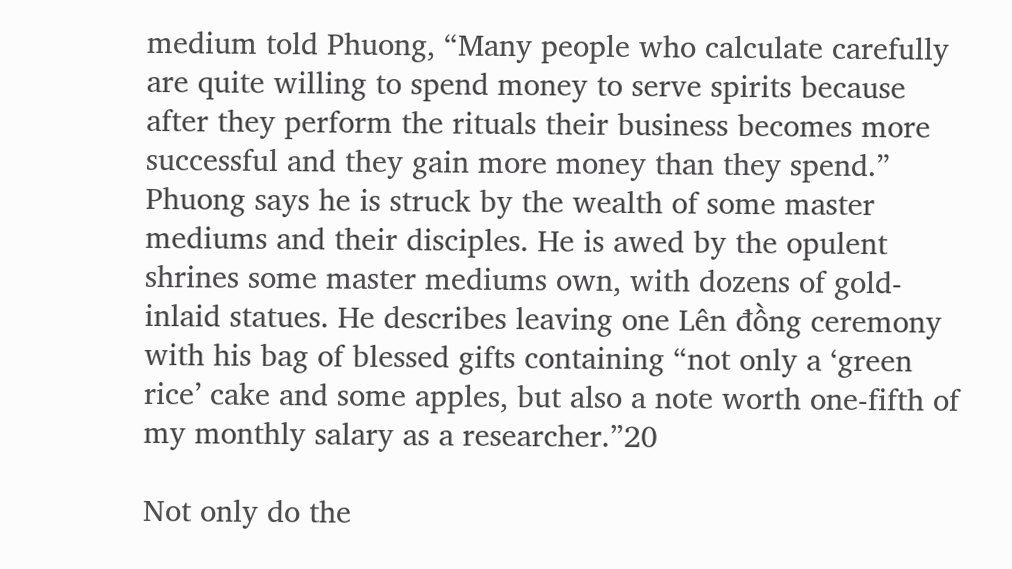medium told Phuong, “Many people who calculate carefully are quite willing to spend money to serve spirits because after they perform the rituals their business becomes more successful and they gain more money than they spend.” Phuong says he is struck by the wealth of some master mediums and their disciples. He is awed by the opulent shrines some master mediums own, with dozens of gold-inlaid statues. He describes leaving one Lên đồng ceremony with his bag of blessed gifts containing “not only a ‘green rice’ cake and some apples, but also a note worth one-fifth of my monthly salary as a researcher.”20

Not only do the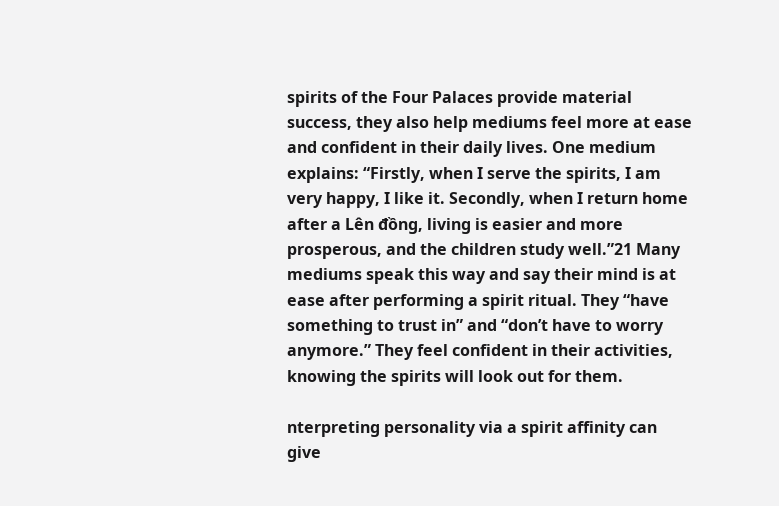spirits of the Four Palaces provide material success, they also help mediums feel more at ease and confident in their daily lives. One medium explains: “Firstly, when I serve the spirits, I am very happy, I like it. Secondly, when I return home after a Lên đồng, living is easier and more prosperous, and the children study well.”21 Many mediums speak this way and say their mind is at ease after performing a spirit ritual. They “have something to trust in” and “don’t have to worry anymore.” They feel confident in their activities, knowing the spirits will look out for them.

nterpreting personality via a spirit affinity can give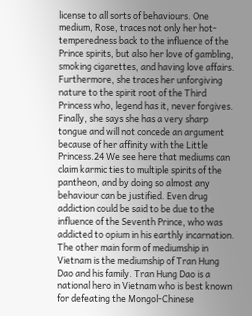license to all sorts of behaviours. One medium, Rose, traces not only her hot-temperedness back to the influence of the Prince spirits, but also her love of gambling, smoking cigarettes, and having love affairs. Furthermore, she traces her unforgiving nature to the spirit root of the Third Princess who, legend has it, never forgives. Finally, she says she has a very sharp tongue and will not concede an argument because of her affinity with the Little Princess.24 We see here that mediums can claim karmic ties to multiple spirits of the pantheon, and by doing so almost any behaviour can be justified. Even drug addiction could be said to be due to the influence of the Seventh Prince, who was addicted to opium in his earthly incarnation.
The other main form of mediumship in Vietnam is the mediumship of Tran Hung Dao and his family. Tran Hung Dao is a national hero in Vietnam who is best known for defeating the Mongol-Chinese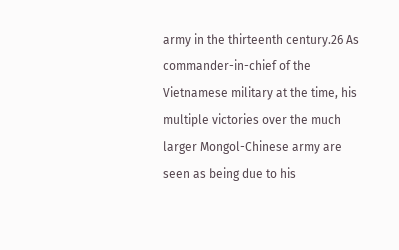army in the thirteenth century.26 As commander-in-chief of the Vietnamese military at the time, his multiple victories over the much larger Mongol-Chinese army are seen as being due to his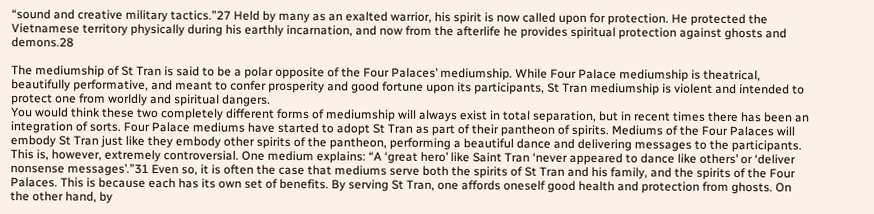“sound and creative military tactics.”27 Held by many as an exalted warrior, his spirit is now called upon for protection. He protected the Vietnamese territory physically during his earthly incarnation, and now from the afterlife he provides spiritual protection against ghosts and demons.28

The mediumship of St Tran is said to be a polar opposite of the Four Palaces’ mediumship. While Four Palace mediumship is theatrical, beautifully performative, and meant to confer prosperity and good fortune upon its participants, St Tran mediumship is violent and intended to protect one from worldly and spiritual dangers.
You would think these two completely different forms of mediumship will always exist in total separation, but in recent times there has been an integration of sorts. Four Palace mediums have started to adopt St Tran as part of their pantheon of spirits. Mediums of the Four Palaces will embody St Tran just like they embody other spirits of the pantheon, performing a beautiful dance and delivering messages to the participants. This is, however, extremely controversial. One medium explains: “A ‘great hero’ like Saint Tran ‘never appeared to dance like others’ or ‘deliver nonsense messages’.”31 Even so, it is often the case that mediums serve both the spirits of St Tran and his family, and the spirits of the Four Palaces. This is because each has its own set of benefits. By serving St Tran, one affords oneself good health and protection from ghosts. On the other hand, by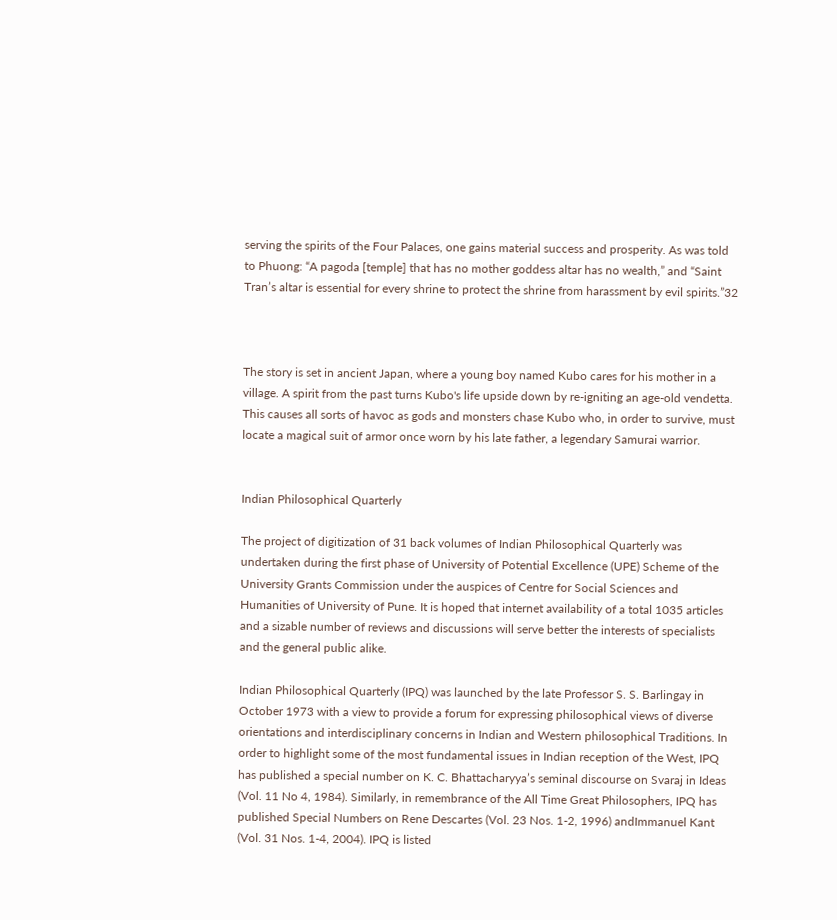serving the spirits of the Four Palaces, one gains material success and prosperity. As was told to Phuong: “A pagoda [temple] that has no mother goddess altar has no wealth,” and “Saint Tran’s altar is essential for every shrine to protect the shrine from harassment by evil spirits.”32



The story is set in ancient Japan, where a young boy named Kubo cares for his mother in a village. A spirit from the past turns Kubo's life upside down by re-igniting an age-old vendetta. This causes all sorts of havoc as gods and monsters chase Kubo who, in order to survive, must locate a magical suit of armor once worn by his late father, a legendary Samurai warrior.


Indian Philosophical Quarterly

The project of digitization of 31 back volumes of Indian Philosophical Quarterly was undertaken during the first phase of University of Potential Excellence (UPE) Scheme of the University Grants Commission under the auspices of Centre for Social Sciences and Humanities of University of Pune. It is hoped that internet availability of a total 1035 articles and a sizable number of reviews and discussions will serve better the interests of specialists and the general public alike.

Indian Philosophical Quarterly (IPQ) was launched by the late Professor S. S. Barlingay in October 1973 with a view to provide a forum for expressing philosophical views of diverse orientations and interdisciplinary concerns in Indian and Western philosophical Traditions. In order to highlight some of the most fundamental issues in Indian reception of the West, IPQ has published a special number on K. C. Bhattacharyya’s seminal discourse on Svaraj in Ideas (Vol. 11 No 4, 1984). Similarly, in remembrance of the All Time Great Philosophers, IPQ has published Special Numbers on Rene Descartes (Vol. 23 Nos. 1-2, 1996) andImmanuel Kant (Vol. 31 Nos. 1-4, 2004). IPQ is listed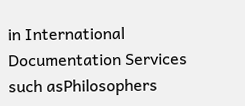in International Documentation Services such asPhilosophers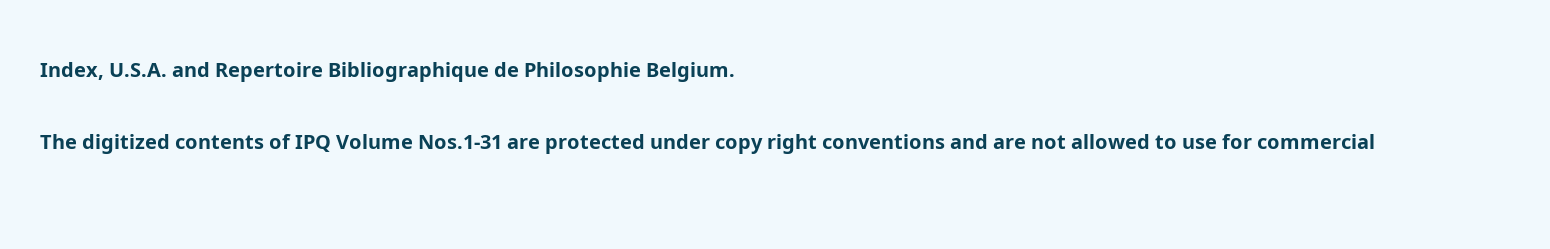Index, U.S.A. and Repertoire Bibliographique de Philosophie Belgium.

The digitized contents of IPQ Volume Nos.1-31 are protected under copy right conventions and are not allowed to use for commercial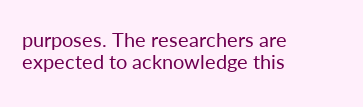purposes. The researchers are expected to acknowledge this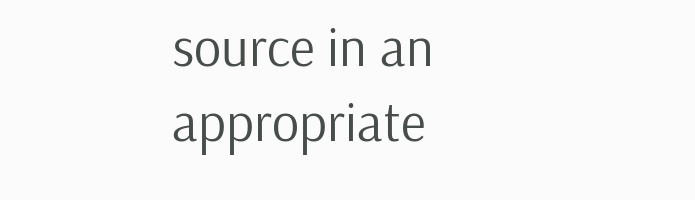source in an appropriate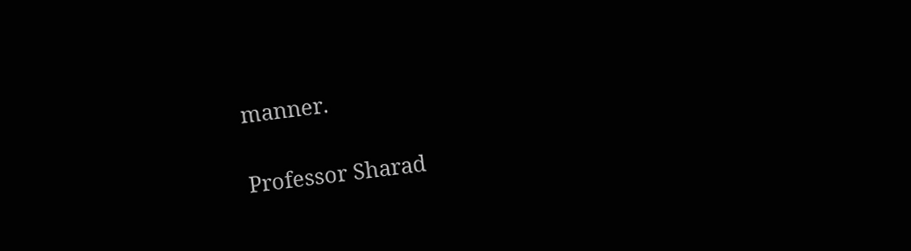manner.

Professor Sharad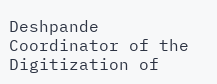Deshpande
Coordinator of the Digitization of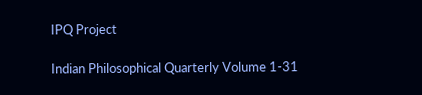IPQ Project

Indian Philosophical Quarterly Volume 1-31